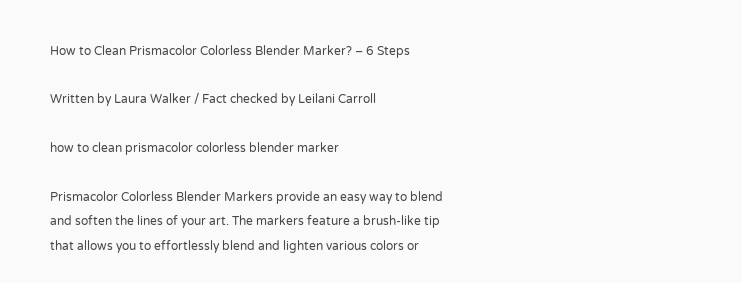How to Clean Prismacolor Colorless Blender Marker? – 6 Steps

Written by Laura Walker / Fact checked by Leilani Carroll

how to clean prismacolor colorless blender marker

Prismacolor Colorless Blender Markers provide an easy way to blend and soften the lines of your art. The markers feature a brush-like tip that allows you to effortlessly blend and lighten various colors or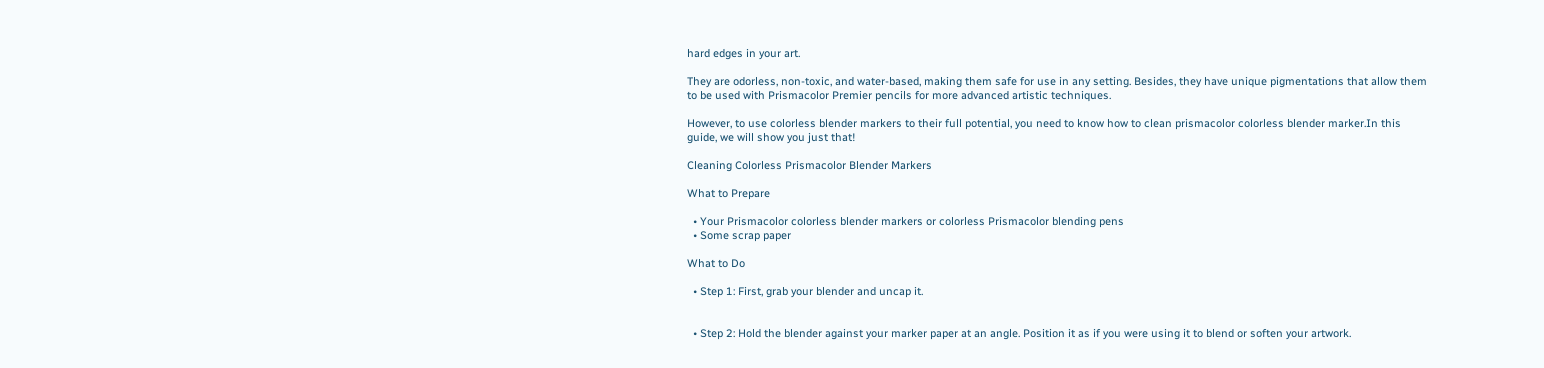hard edges in your art.

They are odorless, non-toxic, and water-based, making them safe for use in any setting. Besides, they have unique pigmentations that allow them to be used with Prismacolor Premier pencils for more advanced artistic techniques.

However, to use colorless blender markers to their full potential, you need to know how to clean prismacolor colorless blender marker.In this guide, we will show you just that!

Cleaning Colorless Prismacolor Blender Markers

What to Prepare

  • Your Prismacolor colorless blender markers or colorless Prismacolor blending pens
  • Some scrap paper

What to Do

  • Step 1: First, grab your blender and uncap it.


  • Step 2: Hold the blender against your marker paper at an angle. Position it as if you were using it to blend or soften your artwork.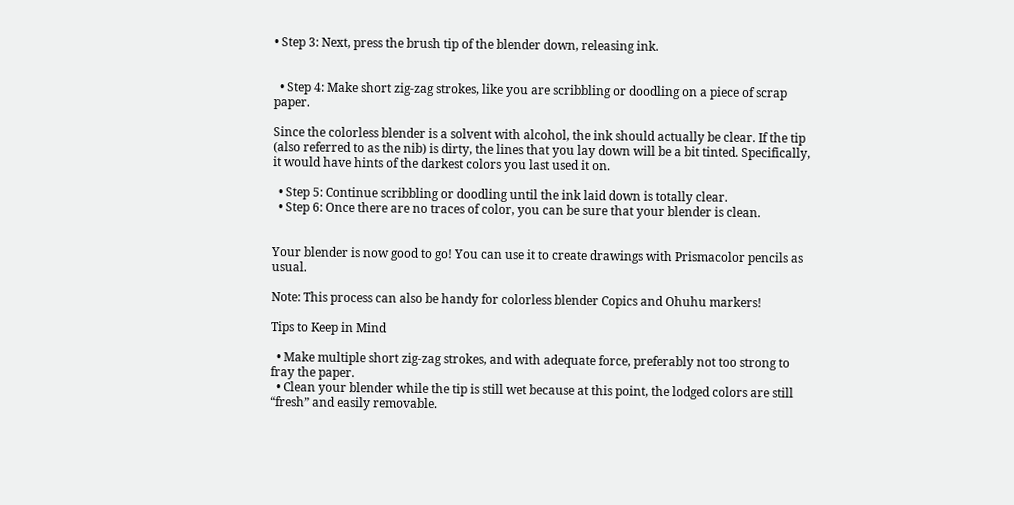• Step 3: Next, press the brush tip of the blender down, releasing ink.


  • Step 4: Make short zig-zag strokes, like you are scribbling or doodling on a piece of scrap paper.

Since the colorless blender is a solvent with alcohol, the ink should actually be clear. If the tip (also referred to as the nib) is dirty, the lines that you lay down will be a bit tinted. Specifically, it would have hints of the darkest colors you last used it on.

  • Step 5: Continue scribbling or doodling until the ink laid down is totally clear.
  • Step 6: Once there are no traces of color, you can be sure that your blender is clean.


Your blender is now good to go! You can use it to create drawings with Prismacolor pencils as usual.

Note: This process can also be handy for colorless blender Copics and Ohuhu markers!

Tips to Keep in Mind

  • Make multiple short zig-zag strokes, and with adequate force, preferably not too strong to fray the paper.
  • Clean your blender while the tip is still wet because at this point, the lodged colors are still “fresh” and easily removable.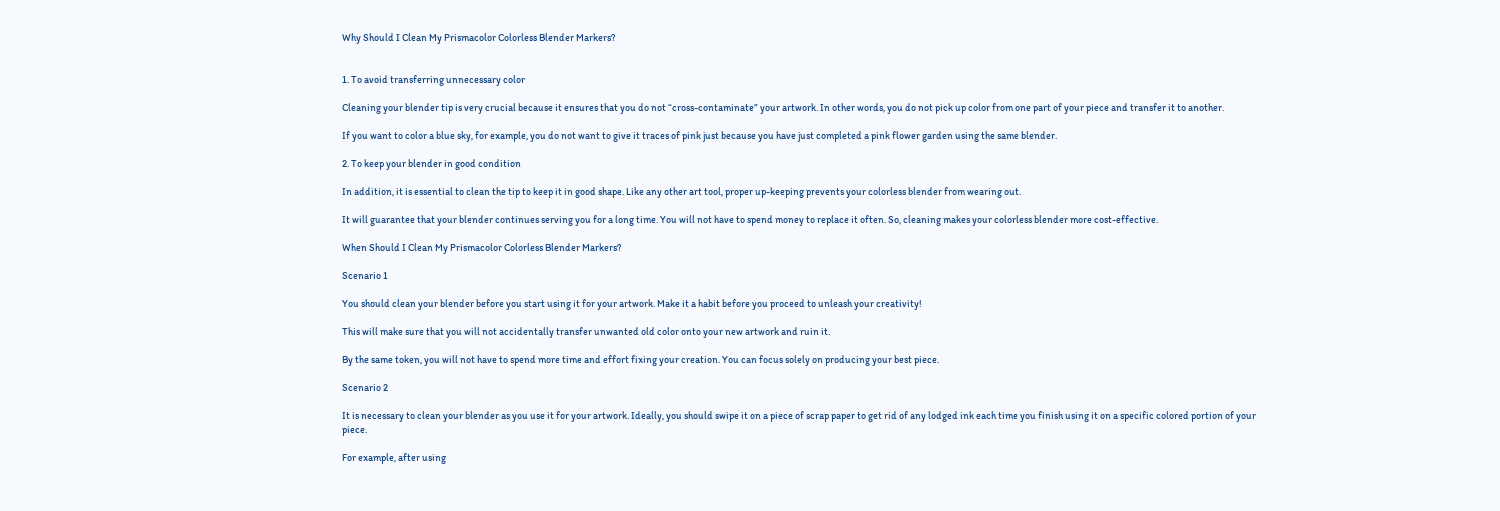Why Should I Clean My Prismacolor Colorless Blender Markers?


1. To avoid transferring unnecessary color

Cleaning your blender tip is very crucial because it ensures that you do not “cross-contaminate” your artwork. In other words, you do not pick up color from one part of your piece and transfer it to another.

If you want to color a blue sky, for example, you do not want to give it traces of pink just because you have just completed a pink flower garden using the same blender.

2. To keep your blender in good condition

In addition, it is essential to clean the tip to keep it in good shape. Like any other art tool, proper up-keeping prevents your colorless blender from wearing out.

It will guarantee that your blender continues serving you for a long time. You will not have to spend money to replace it often. So, cleaning makes your colorless blender more cost-effective.

When Should I Clean My Prismacolor Colorless Blender Markers?

Scenario 1

You should clean your blender before you start using it for your artwork. Make it a habit before you proceed to unleash your creativity!

This will make sure that you will not accidentally transfer unwanted old color onto your new artwork and ruin it.

By the same token, you will not have to spend more time and effort fixing your creation. You can focus solely on producing your best piece.

Scenario 2

It is necessary to clean your blender as you use it for your artwork. Ideally, you should swipe it on a piece of scrap paper to get rid of any lodged ink each time you finish using it on a specific colored portion of your piece.

For example, after using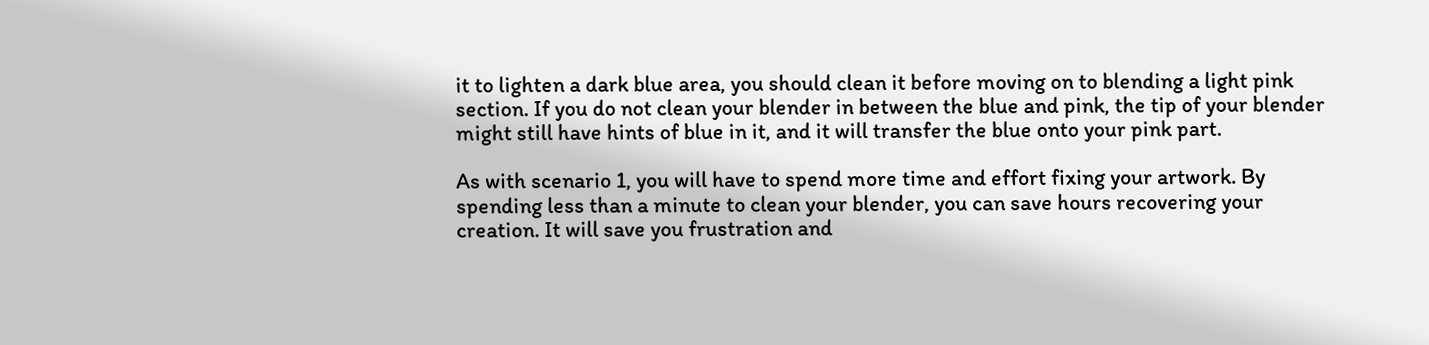it to lighten a dark blue area, you should clean it before moving on to blending a light pink section. If you do not clean your blender in between the blue and pink, the tip of your blender might still have hints of blue in it, and it will transfer the blue onto your pink part.

As with scenario 1, you will have to spend more time and effort fixing your artwork. By spending less than a minute to clean your blender, you can save hours recovering your creation. It will save you frustration and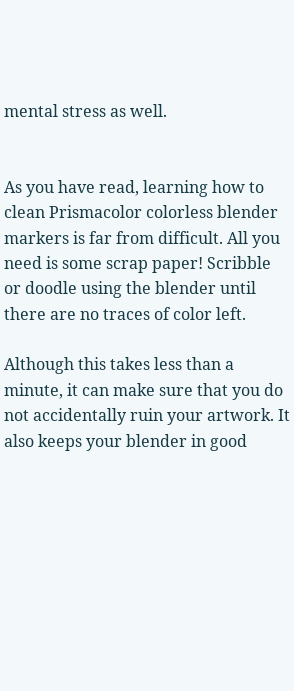mental stress as well.


As you have read, learning how to clean Prismacolor colorless blender markers is far from difficult. All you need is some scrap paper! Scribble or doodle using the blender until there are no traces of color left.

Although this takes less than a minute, it can make sure that you do not accidentally ruin your artwork. It also keeps your blender in good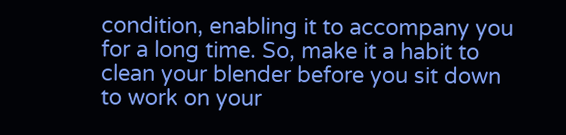condition, enabling it to accompany you for a long time. So, make it a habit to clean your blender before you sit down to work on your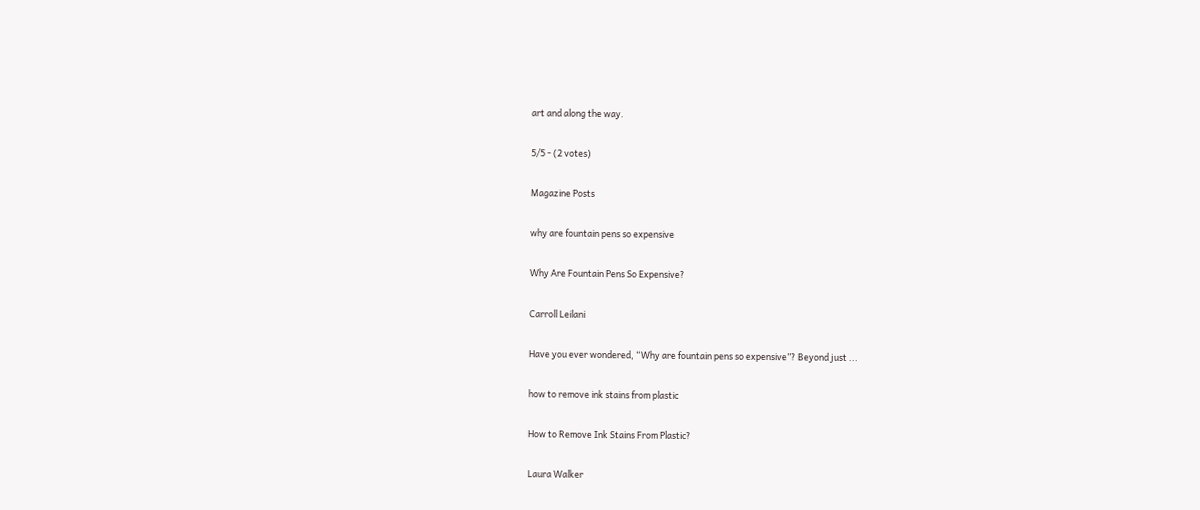art and along the way.

5/5 - (2 votes)

Magazine Posts

why are fountain pens so expensive

Why Are Fountain Pens So Expensive?

Carroll Leilani

Have you ever wondered, “Why are fountain pens so expensive”? Beyond just ...

how to remove ink stains from plastic

How to Remove Ink Stains From Plastic?

Laura Walker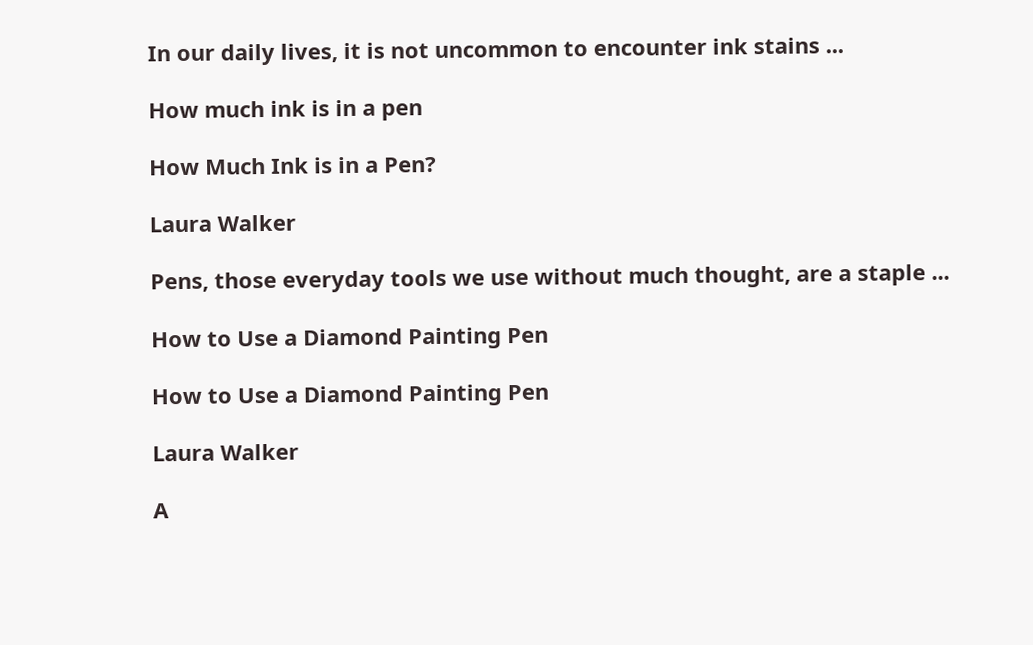In our daily lives, it is not uncommon to encounter ink stains ...

How much ink is in a pen

How Much Ink is in a Pen?

Laura Walker

Pens, those everyday tools we use without much thought, are a staple ...

How to Use a Diamond Painting Pen

How to Use a Diamond Painting Pen

Laura Walker

A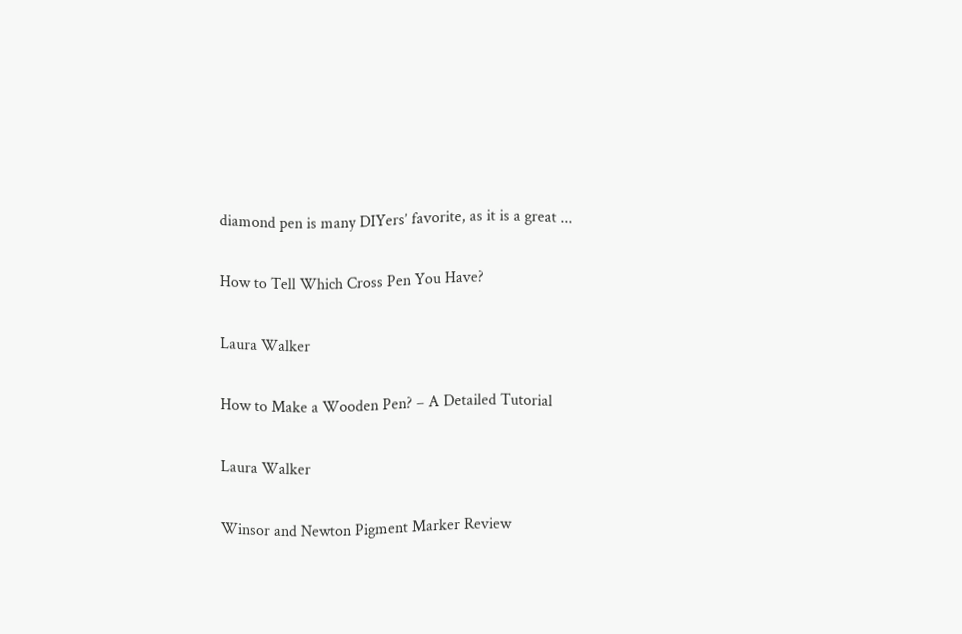diamond pen is many DIYers’ favorite, as it is a great ...

How to Tell Which Cross Pen You Have?

Laura Walker

How to Make a Wooden Pen? – A Detailed Tutorial

Laura Walker

Winsor and Newton Pigment Marker Review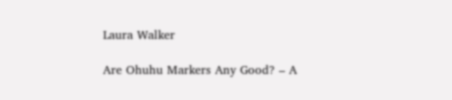Laura Walker

Are Ohuhu Markers Any Good? – A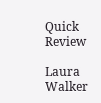Quick Review

Laura Walker